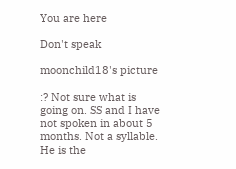You are here

Don't speak

moonchild18's picture

:? Not sure what is going on. SS and I have not spoken in about 5 months. Not a syllable. He is the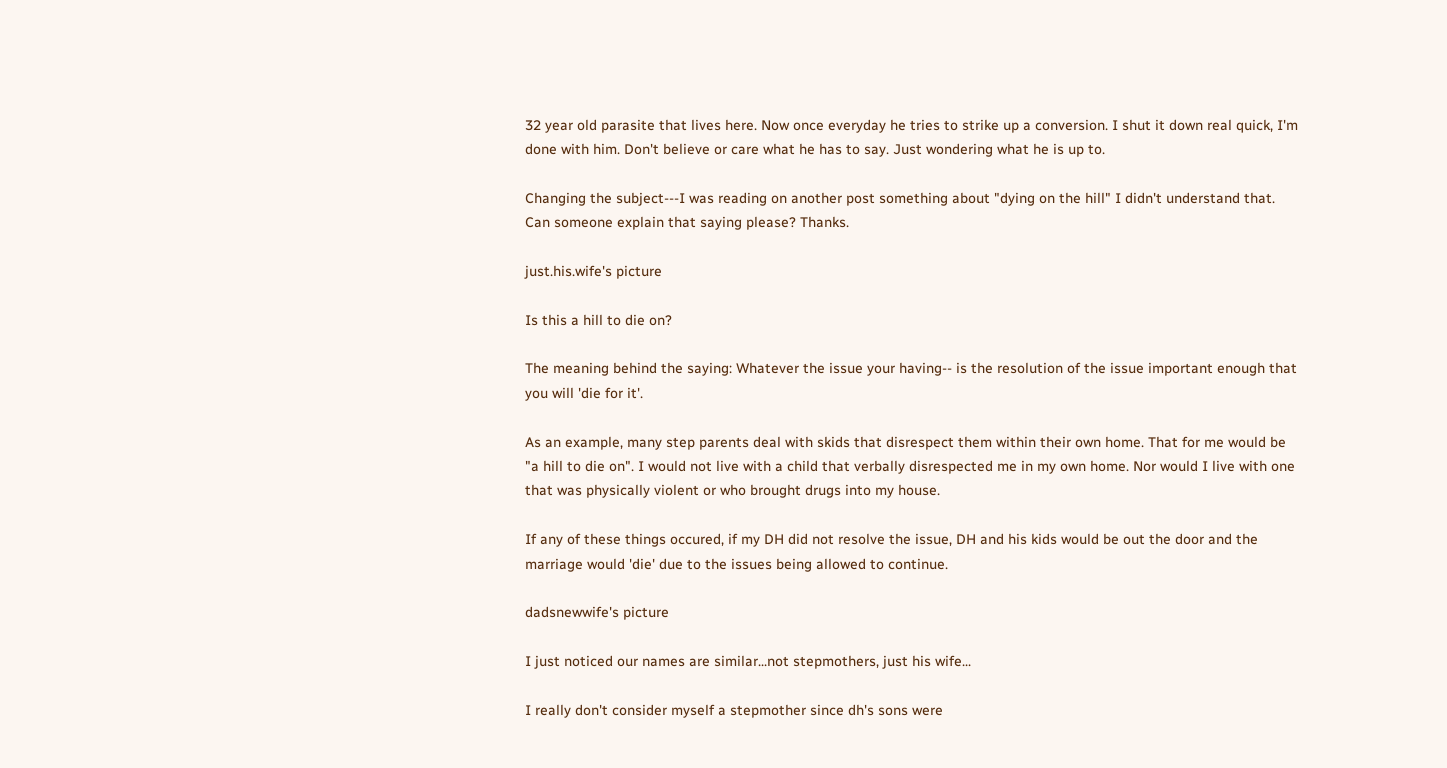32 year old parasite that lives here. Now once everyday he tries to strike up a conversion. I shut it down real quick, I'm done with him. Don't believe or care what he has to say. Just wondering what he is up to.

Changing the subject---I was reading on another post something about "dying on the hill" I didn't understand that. Can someone explain that saying please? Thanks.

just.his.wife's picture

Is this a hill to die on?

The meaning behind the saying: Whatever the issue your having-- is the resolution of the issue important enough that you will 'die for it'.

As an example, many step parents deal with skids that disrespect them within their own home. That for me would be "a hill to die on". I would not live with a child that verbally disrespected me in my own home. Nor would I live with one that was physically violent or who brought drugs into my house.

If any of these things occured, if my DH did not resolve the issue, DH and his kids would be out the door and the marriage would 'die' due to the issues being allowed to continue.

dadsnewwife's picture

I just noticed our names are similar...not stepmothers, just his wife...

I really don't consider myself a stepmother since dh's sons were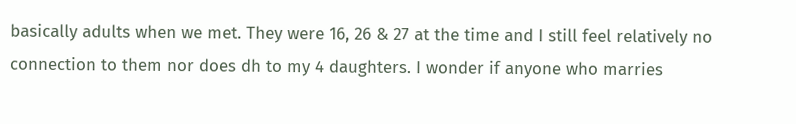basically adults when we met. They were 16, 26 & 27 at the time and I still feel relatively no connection to them nor does dh to my 4 daughters. I wonder if anyone who marries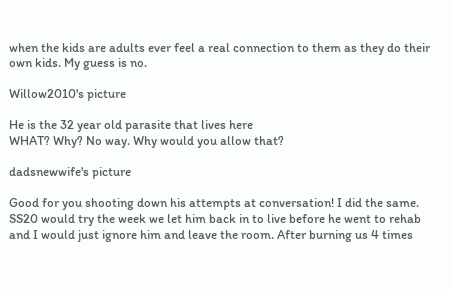when the kids are adults ever feel a real connection to them as they do their own kids. My guess is no.

Willow2010's picture

He is the 32 year old parasite that lives here
WHAT? Why? No way. Why would you allow that?

dadsnewwife's picture

Good for you shooting down his attempts at conversation! I did the same. SS20 would try the week we let him back in to live before he went to rehab and I would just ignore him and leave the room. After burning us 4 times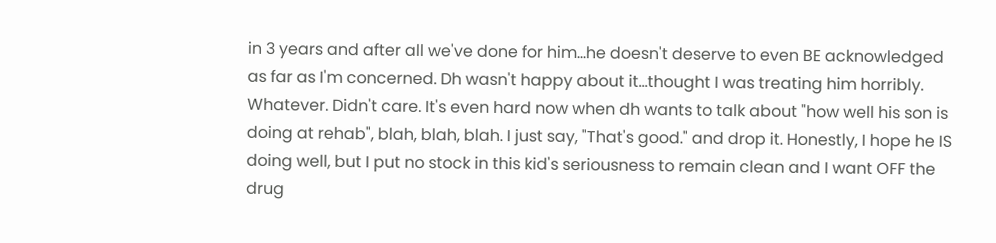in 3 years and after all we've done for him...he doesn't deserve to even BE acknowledged as far as I'm concerned. Dh wasn't happy about it...thought I was treating him horribly. Whatever. Didn't care. It's even hard now when dh wants to talk about "how well his son is doing at rehab", blah, blah, blah. I just say, "That's good." and drop it. Honestly, I hope he IS doing well, but I put no stock in this kid's seriousness to remain clean and I want OFF the drug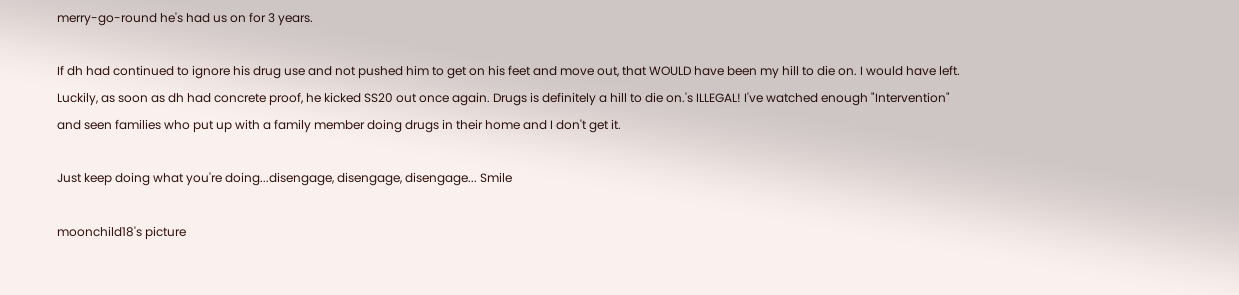merry-go-round he's had us on for 3 years.

If dh had continued to ignore his drug use and not pushed him to get on his feet and move out, that WOULD have been my hill to die on. I would have left. Luckily, as soon as dh had concrete proof, he kicked SS20 out once again. Drugs is definitely a hill to die on.'s ILLEGAL! I've watched enough "Intervention" and seen families who put up with a family member doing drugs in their home and I don't get it.

Just keep doing what you're doing...disengage, disengage, disengage... Smile

moonchild18's picture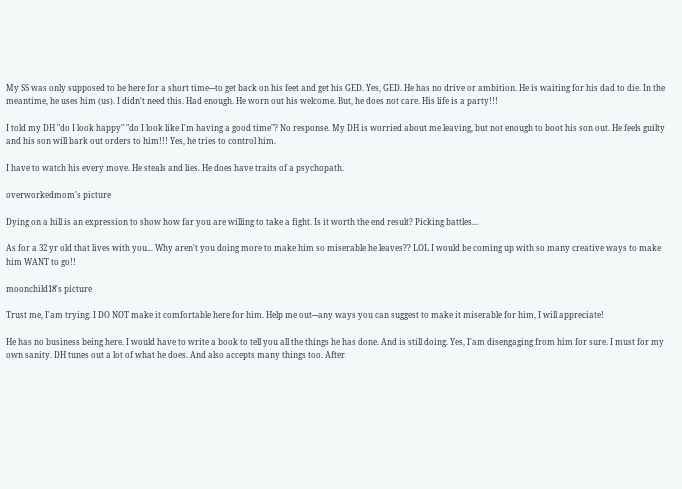My SS was only supposed to be here for a short time---to get back on his feet and get his GED. Yes, GED. He has no drive or ambition. He is waiting for his dad to die. In the meantime, he uses him (us). I didn't need this. Had enough. He worn out his welcome. But, he does not care. His life is a party!!!

I told my DH "do I look happy" "do I look like I'm having a good time"? No response. My DH is worried about me leaving, but not enough to boot his son out. He feels guilty and his son will bark out orders to him!!! Yes, he tries to control him.

I have to watch his every move. He steals and lies. He does have traits of a psychopath.

overworkedmom's picture

Dying on a hill is an expression to show how far you are willing to take a fight. Is it worth the end result? Picking battles...

As for a 32 yr old that lives with you... Why aren't you doing more to make him so miserable he leaves?? LOL I would be coming up with so many creative ways to make him WANT to go!!

moonchild18's picture

Trust me, I'am trying. I DO NOT make it comfortable here for him. Help me out---any ways you can suggest to make it miserable for him, I will appreciate!

He has no business being here. I would have to write a book to tell you all the things he has done. And is still doing. Yes, I'am disengaging from him for sure. I must for my own sanity. DH tunes out a lot of what he does. And also accepts many things too. After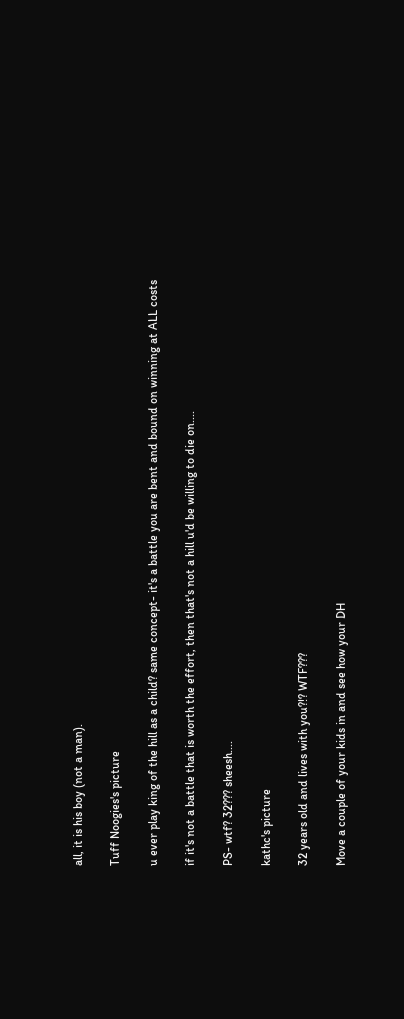all, it is his boy (not a man).

Tuff Noogies's picture

u ever play king of the hill as a child? same concept- it's a battle you are bent and bound on winning at ALL costs

if it's not a battle that is worth the effort, then that's not a hill u'd be willing to die on....

PS- wtf? 32??? sheesh....

kathc's picture

32 years old and lives with you?!? WTF???

Move a couple of your kids in and see how your DH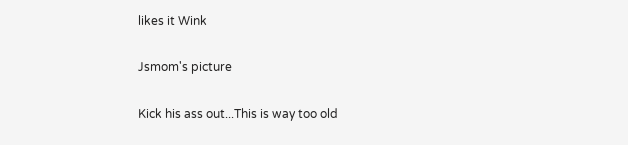likes it Wink

Jsmom's picture

Kick his ass out...This is way too old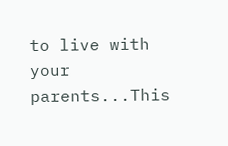to live with your parents...This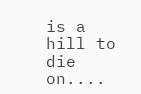is a hill to die on....